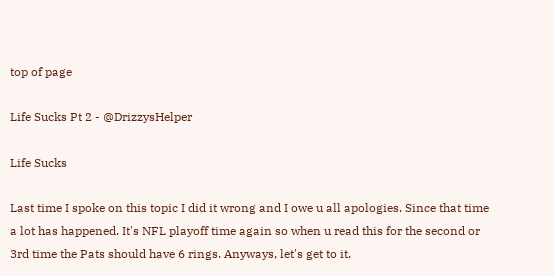top of page

Life Sucks Pt 2 - @DrizzysHelper

Life Sucks

Last time I spoke on this topic I did it wrong and I owe u all apologies. Since that time a lot has happened. It's NFL playoff time again so when u read this for the second or 3rd time the Pats should have 6 rings. Anyways, let's get to it.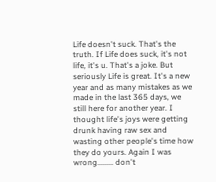Life doesn't suck. That's the truth. If Life does suck, it's not life, it's u. That's a joke. But seriously Life is great. It's a new year and as many mistakes as we made in the last 365 days, we still here for another year. I thought life's joys were getting drunk having raw sex and wasting other people's time how they do yours. Again I was wrong........ don't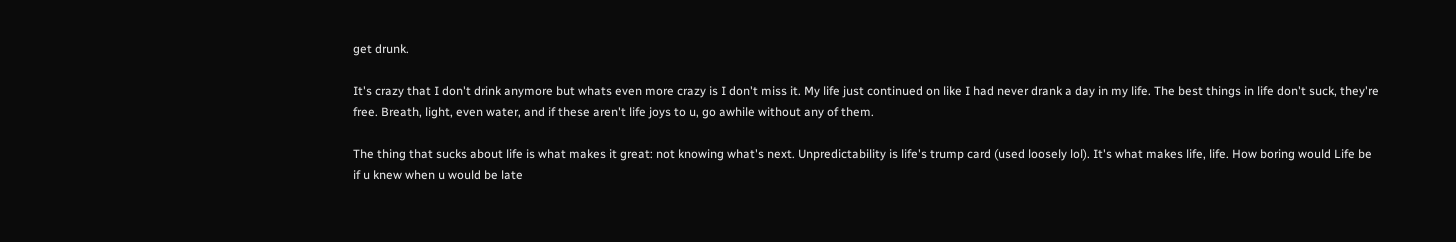get drunk.

It's crazy that I don't drink anymore but whats even more crazy is I don't miss it. My life just continued on like I had never drank a day in my life. The best things in life don't suck, they're free. Breath, light, even water, and if these aren't life joys to u, go awhile without any of them.

The thing that sucks about life is what makes it great: not knowing what's next. Unpredictability is life's trump card (used loosely lol). It's what makes life, life. How boring would Life be if u knew when u would be late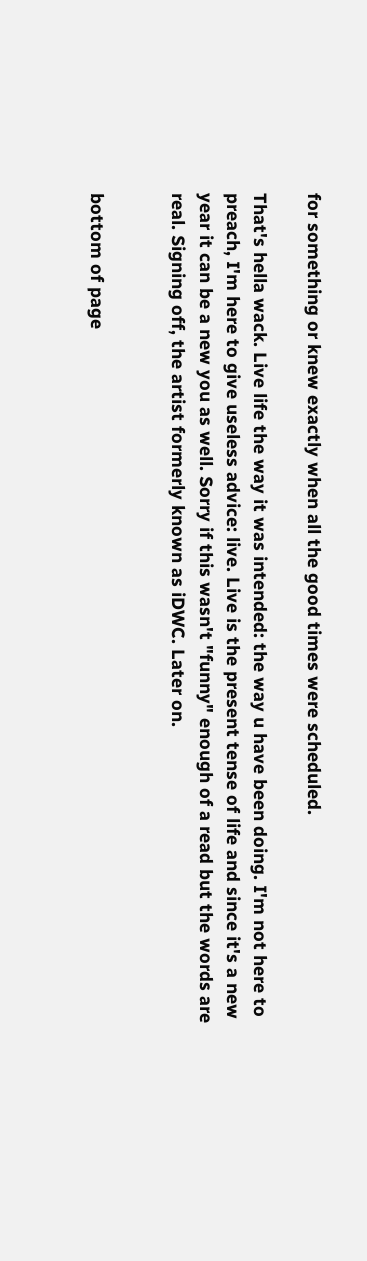for something or knew exactly when all the good times were scheduled.

That's hella wack. Live life the way it was intended: the way u have been doing. I'm not here to preach, I'm here to give useless advice: live. Live is the present tense of life and since it's a new year it can be a new you as well. Sorry if this wasn't "funny" enough of a read but the words are real. Signing off, the artist formerly known as iDWC. Later on.


bottom of page